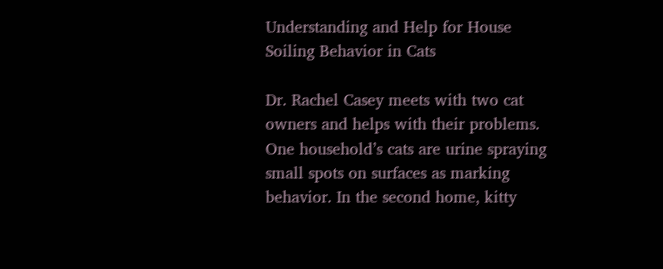Understanding and Help for House Soiling Behavior in Cats

Dr. Rachel Casey meets with two cat owners and helps with their problems. One household’s cats are urine spraying small spots on surfaces as marking behavior. In the second home, kitty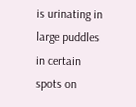is urinating in large puddles in certain spots on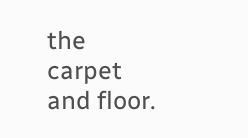the carpet and floor.